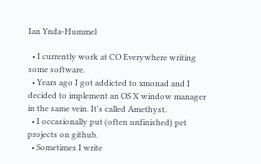Ian Ynda-Hummel

  • I currently work at CO Everywhere writing some software.
  • Years ago I got addicted to xmonad and I decided to implement an OS X window manager in the same vein. It's called Amethyst.
  • I occasionally put (often unfinished) pet projects on github.
  • Sometimes I write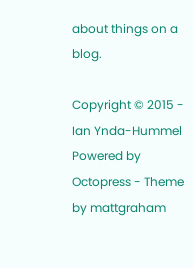about things on a blog.

Copyright © 2015 - Ian Ynda-Hummel Powered by Octopress - Theme by mattgraham